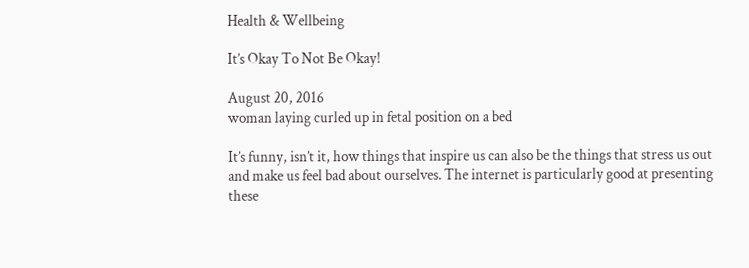Health & Wellbeing

It’s Okay To Not Be Okay!

August 20, 2016
woman laying curled up in fetal position on a bed

It’s funny, isn’t it, how things that inspire us can also be the things that stress us out and make us feel bad about ourselves. The internet is particularly good at presenting these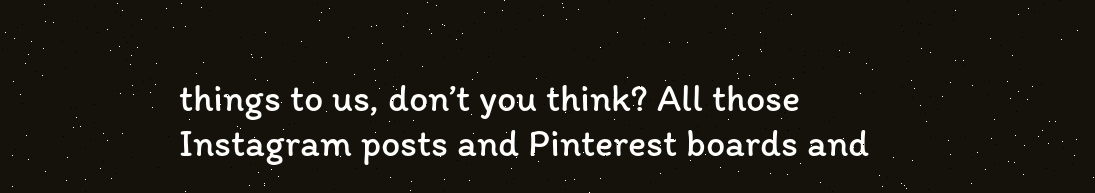things to us, don’t you think? All those Instagram posts and Pinterest boards and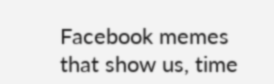Facebook memes that show us, time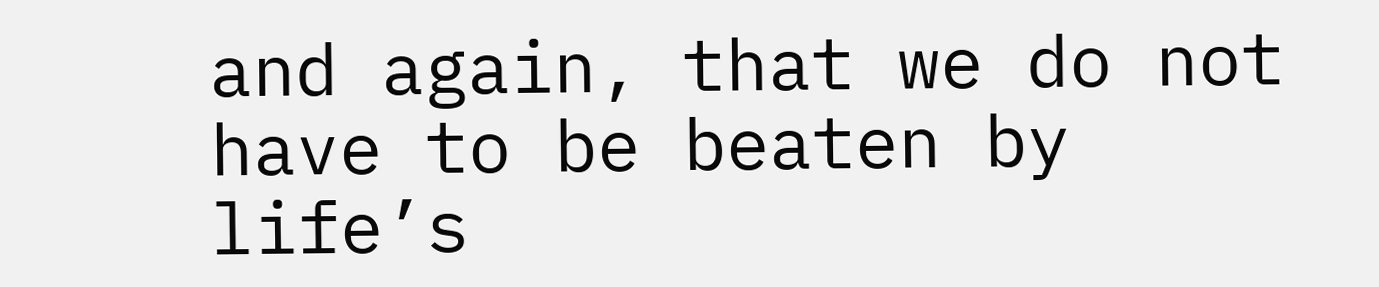and again, that we do not have to be beaten by life’s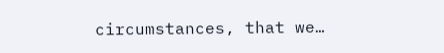circumstances, that we…